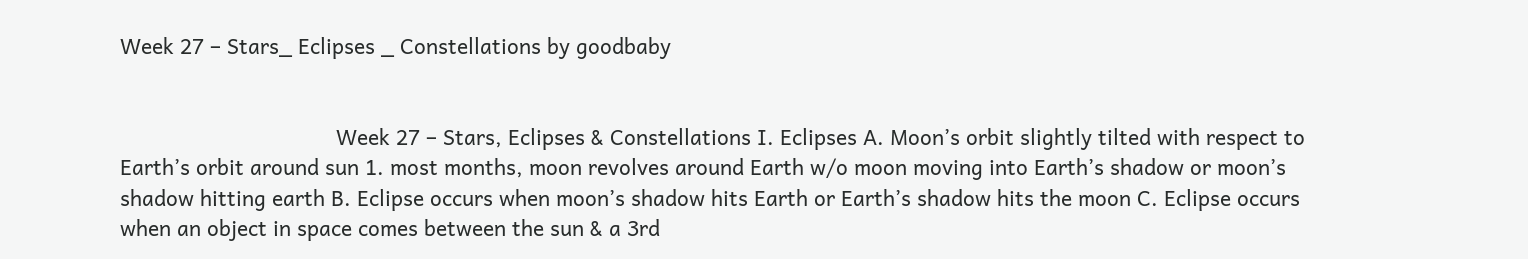Week 27 – Stars_ Eclipses _ Constellations by goodbaby


                                    Week 27 – Stars, Eclipses & Constellations I. Eclipses A. Moon’s orbit slightly tilted with respect to Earth’s orbit around sun 1. most months, moon revolves around Earth w/o moon moving into Earth’s shadow or moon’s shadow hitting earth B. Eclipse occurs when moon’s shadow hits Earth or Earth’s shadow hits the moon C. Eclipse occurs when an object in space comes between the sun & a 3rd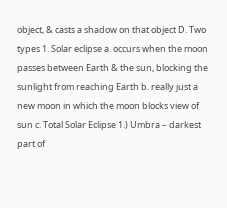object, & casts a shadow on that object D. Two types 1. Solar eclipse a. occurs when the moon passes between Earth & the sun, blocking the sunlight from reaching Earth b. really just a new moon in which the moon blocks view of sun c. Total Solar Eclipse 1.) Umbra – darkest part of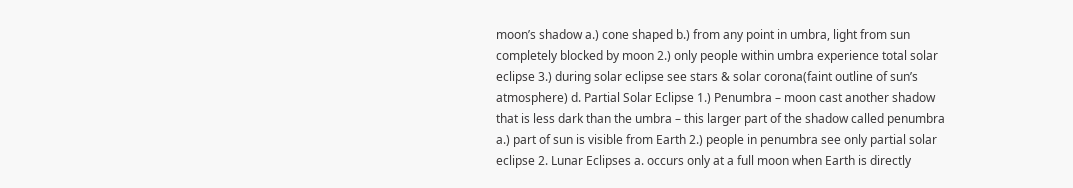moon’s shadow a.) cone shaped b.) from any point in umbra, light from sun completely blocked by moon 2.) only people within umbra experience total solar eclipse 3.) during solar eclipse see stars & solar corona(faint outline of sun’s atmosphere) d. Partial Solar Eclipse 1.) Penumbra – moon cast another shadow that is less dark than the umbra – this larger part of the shadow called penumbra a.) part of sun is visible from Earth 2.) people in penumbra see only partial solar eclipse 2. Lunar Eclipses a. occurs only at a full moon when Earth is directly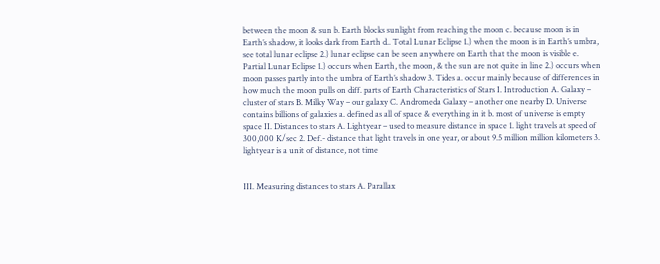between the moon & sun b. Earth blocks sunlight from reaching the moon c. because moon is in Earth’s shadow, it looks dark from Earth d.. Total Lunar Eclipse 1.) when the moon is in Earth’s umbra, see total lunar eclipse 2.) lunar eclipse can be seen anywhere on Earth that the moon is visible e. Partial Lunar Eclipse 1.) occurs when Earth, the moon, & the sun are not quite in line 2.) occurs when moon passes partly into the umbra of Earth’s shadow 3. Tides a. occur mainly because of differences in how much the moon pulls on diff. parts of Earth Characteristics of Stars I. Introduction A. Galaxy – cluster of stars B. Milky Way – our galaxy C. Andromeda Galaxy – another one nearby D. Universe contains billions of galaxies a. defined as all of space & everything in it b. most of universe is empty space II. Distances to stars A. Lightyear – used to measure distance in space 1. light travels at speed of 300,000 K/sec 2. Def.- distance that light travels in one year, or about 9.5 million million kilometers 3. lightyear is a unit of distance, not time


III. Measuring distances to stars A. Parallax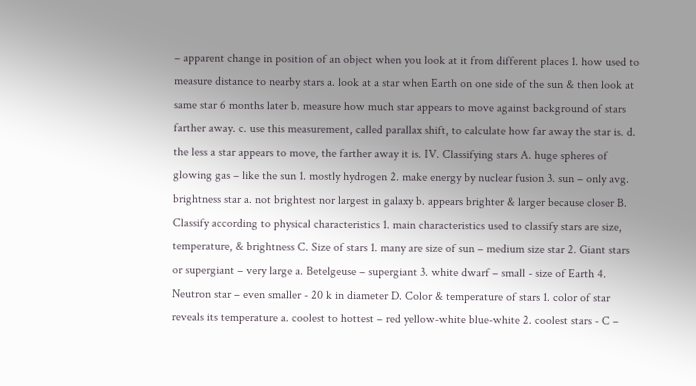– apparent change in position of an object when you look at it from different places 1. how used to measure distance to nearby stars a. look at a star when Earth on one side of the sun & then look at same star 6 months later b. measure how much star appears to move against background of stars farther away. c. use this measurement, called parallax shift, to calculate how far away the star is. d. the less a star appears to move, the farther away it is. IV. Classifying stars A. huge spheres of glowing gas – like the sun 1. mostly hydrogen 2. make energy by nuclear fusion 3. sun – only avg. brightness star a. not brightest nor largest in galaxy b. appears brighter & larger because closer B. Classify according to physical characteristics 1. main characteristics used to classify stars are size, temperature, & brightness C. Size of stars 1. many are size of sun – medium size star 2. Giant stars or supergiant – very large a. Betelgeuse – supergiant 3. white dwarf – small - size of Earth 4. Neutron star – even smaller - 20 k in diameter D. Color & temperature of stars 1. color of star reveals its temperature a. coolest to hottest – red yellow-white blue-white 2. coolest stars - C –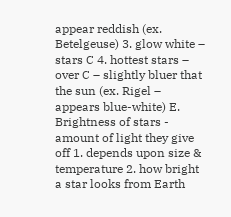appear reddish (ex. Betelgeuse) 3. glow white – stars C 4. hottest stars – over C – slightly bluer that the sun (ex. Rigel – appears blue-white) E. Brightness of stars - amount of light they give off 1. depends upon size & temperature 2. how bright a star looks from Earth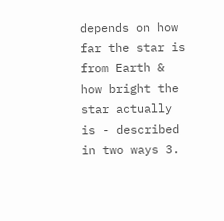depends on how far the star is from Earth & how bright the star actually is - described in two ways 3.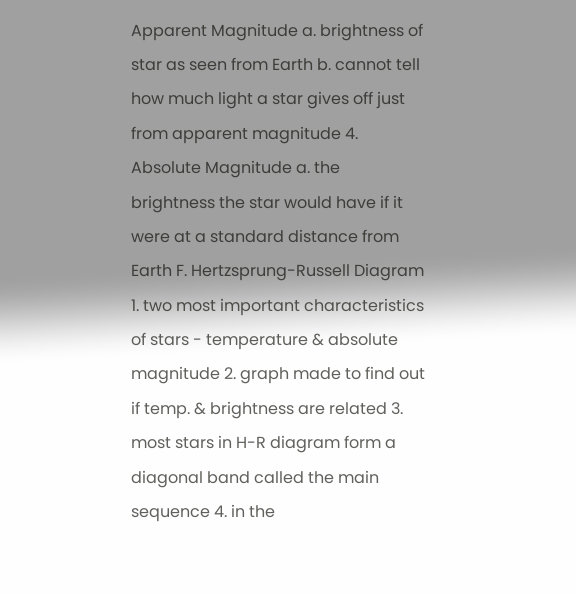Apparent Magnitude a. brightness of star as seen from Earth b. cannot tell how much light a star gives off just from apparent magnitude 4. Absolute Magnitude a. the brightness the star would have if it were at a standard distance from Earth F. Hertzsprung-Russell Diagram 1. two most important characteristics of stars - temperature & absolute magnitude 2. graph made to find out if temp. & brightness are related 3. most stars in H-R diagram form a diagonal band called the main sequence 4. in the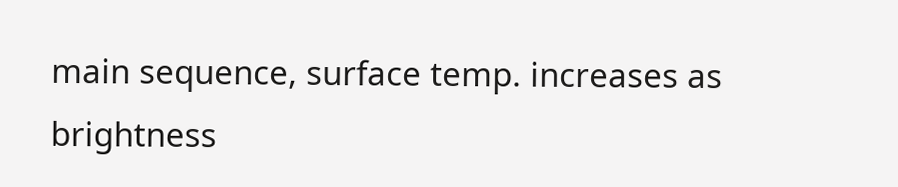main sequence, surface temp. increases as brightness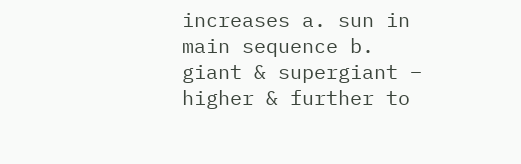increases a. sun in main sequence b. giant & supergiant – higher & further to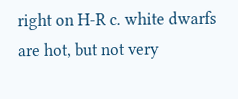right on H-R c. white dwarfs are hot, but not very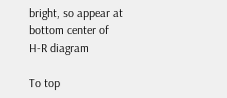bright, so appear at bottom center of H-R diagram

To top